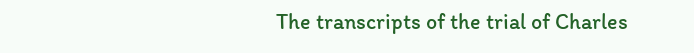The transcripts of the trial of Charles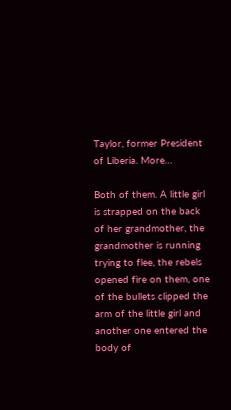Taylor, former President of Liberia. More…

Both of them. A little girl is strapped on the back of her grandmother, the grandmother is running trying to flee, the rebels opened fire on them, one of the bullets clipped the arm of the little girl and another one entered the body of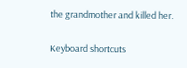the grandmother and killed her.

Keyboard shortcuts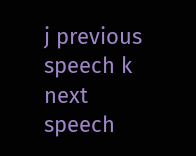j previous speech k next speech